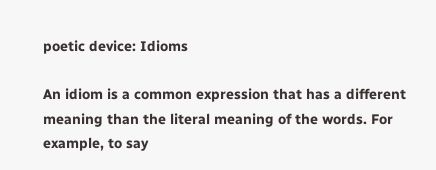poetic device: Idioms

An idiom is a common expression that has a different meaning than the literal meaning of the words. For example, to say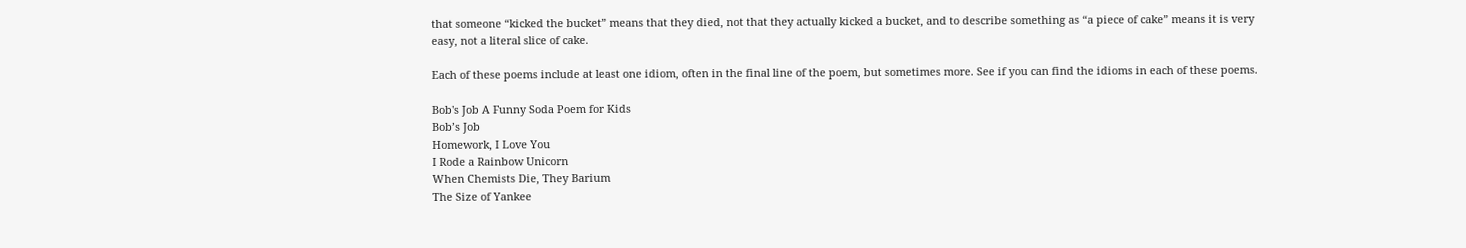that someone “kicked the bucket” means that they died, not that they actually kicked a bucket, and to describe something as “a piece of cake” means it is very easy, not a literal slice of cake.

Each of these poems include at least one idiom, often in the final line of the poem, but sometimes more. See if you can find the idioms in each of these poems.

Bob's Job A Funny Soda Poem for Kids
Bob’s Job
Homework, I Love You
I Rode a Rainbow Unicorn
When Chemists Die, They Barium
The Size of Yankee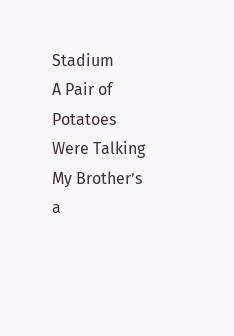Stadium
A Pair of Potatoes Were Talking
My Brother’s a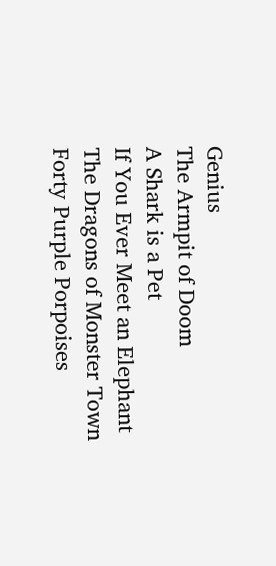Genius
The Armpit of Doom
A Shark is a Pet
If You Ever Meet an Elephant
The Dragons of Monster Town
Forty Purple Porpoises